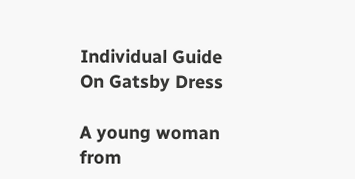Individual Guide On Gatsby Dress

A young woman from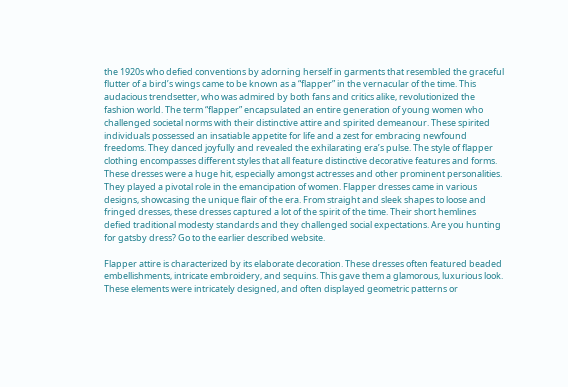the 1920s who defied conventions by adorning herself in garments that resembled the graceful flutter of a bird’s wings came to be known as a “flapper” in the vernacular of the time. This audacious trendsetter, who was admired by both fans and critics alike, revolutionized the fashion world. The term “flapper” encapsulated an entire generation of young women who challenged societal norms with their distinctive attire and spirited demeanour. These spirited individuals possessed an insatiable appetite for life and a zest for embracing newfound freedoms. They danced joyfully and revealed the exhilarating era’s pulse. The style of flapper clothing encompasses different styles that all feature distinctive decorative features and forms. These dresses were a huge hit, especially amongst actresses and other prominent personalities. They played a pivotal role in the emancipation of women. Flapper dresses came in various designs, showcasing the unique flair of the era. From straight and sleek shapes to loose and fringed dresses, these dresses captured a lot of the spirit of the time. Their short hemlines defied traditional modesty standards and they challenged social expectations. Are you hunting for gatsby dress? Go to the earlier described website.

Flapper attire is characterized by its elaborate decoration. These dresses often featured beaded embellishments, intricate embroidery, and sequins. This gave them a glamorous, luxurious look. These elements were intricately designed, and often displayed geometric patterns or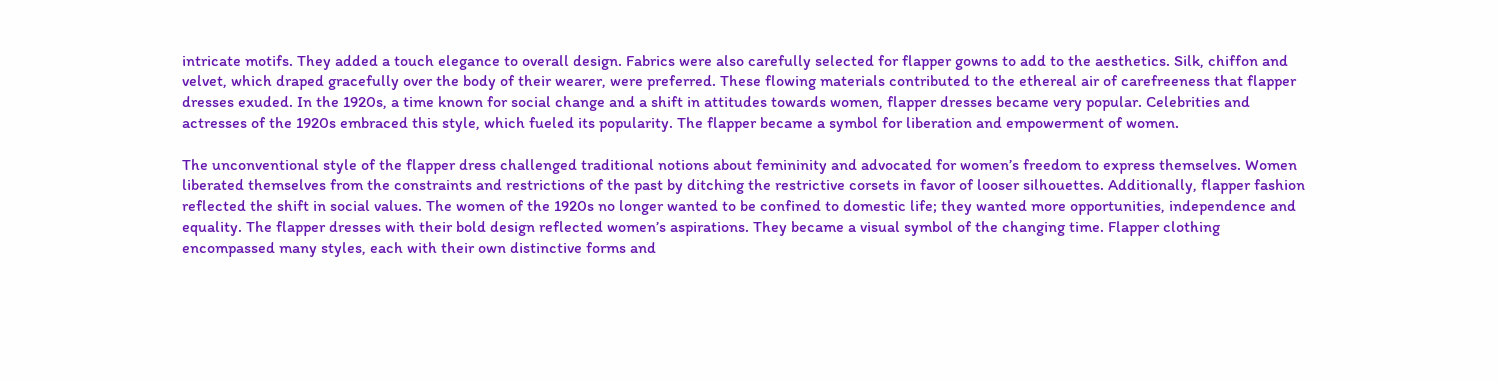intricate motifs. They added a touch elegance to overall design. Fabrics were also carefully selected for flapper gowns to add to the aesthetics. Silk, chiffon and velvet, which draped gracefully over the body of their wearer, were preferred. These flowing materials contributed to the ethereal air of carefreeness that flapper dresses exuded. In the 1920s, a time known for social change and a shift in attitudes towards women, flapper dresses became very popular. Celebrities and actresses of the 1920s embraced this style, which fueled its popularity. The flapper became a symbol for liberation and empowerment of women.

The unconventional style of the flapper dress challenged traditional notions about femininity and advocated for women’s freedom to express themselves. Women liberated themselves from the constraints and restrictions of the past by ditching the restrictive corsets in favor of looser silhouettes. Additionally, flapper fashion reflected the shift in social values. The women of the 1920s no longer wanted to be confined to domestic life; they wanted more opportunities, independence and equality. The flapper dresses with their bold design reflected women’s aspirations. They became a visual symbol of the changing time. Flapper clothing encompassed many styles, each with their own distinctive forms and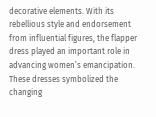decorative elements. With its rebellious style and endorsement from influential figures, the flapper dress played an important role in advancing women’s emancipation. These dresses symbolized the changing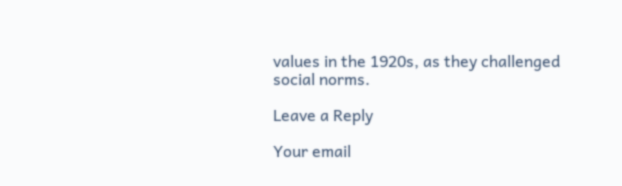values in the 1920s, as they challenged social norms.

Leave a Reply

Your email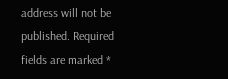address will not be published. Required fields are marked *